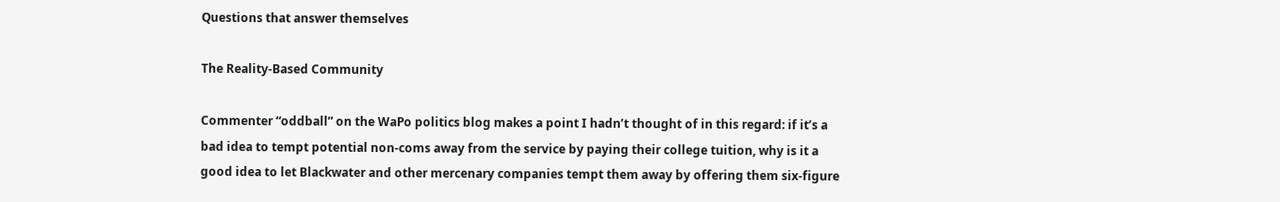Questions that answer themselves

The Reality-Based Community

Commenter “oddball” on the WaPo politics blog makes a point I hadn’t thought of in this regard: if it’s a bad idea to tempt potential non-coms away from the service by paying their college tuition, why is it a good idea to let Blackwater and other mercenary companies tempt them away by offering them six-figure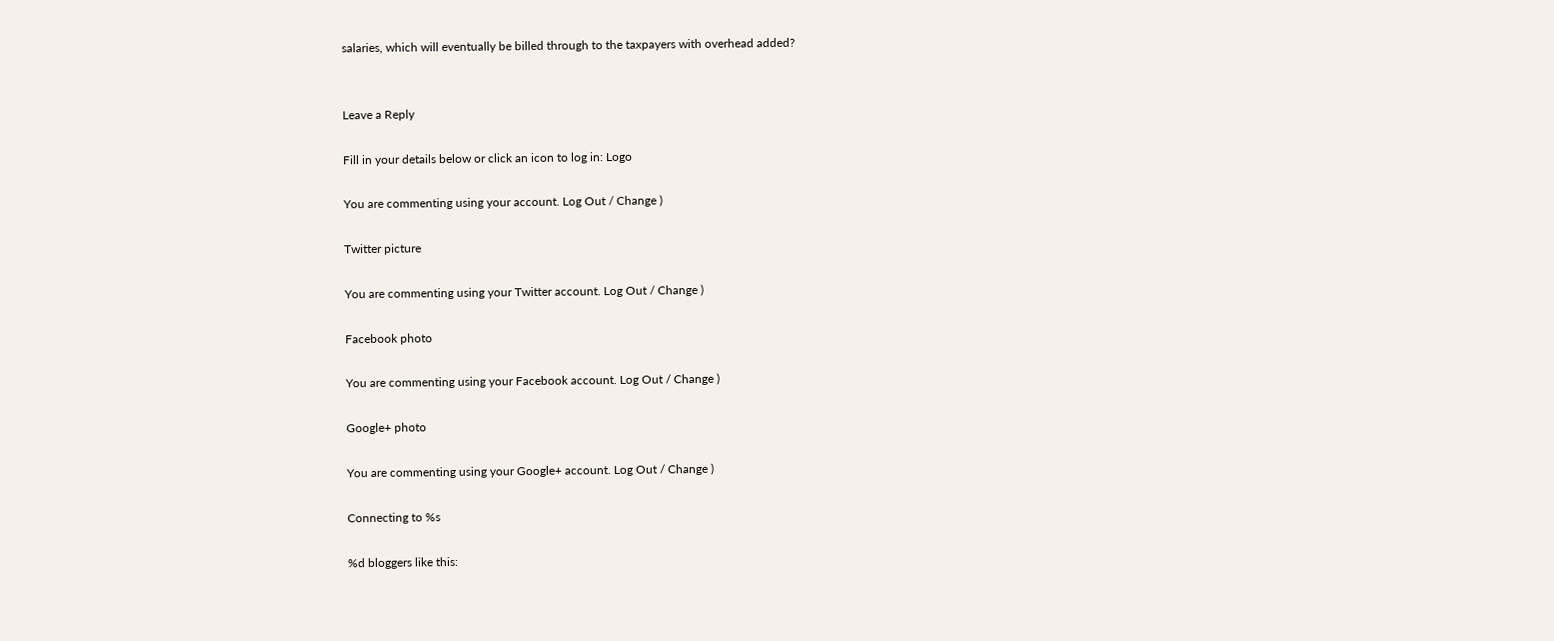salaries, which will eventually be billed through to the taxpayers with overhead added?


Leave a Reply

Fill in your details below or click an icon to log in: Logo

You are commenting using your account. Log Out / Change )

Twitter picture

You are commenting using your Twitter account. Log Out / Change )

Facebook photo

You are commenting using your Facebook account. Log Out / Change )

Google+ photo

You are commenting using your Google+ account. Log Out / Change )

Connecting to %s

%d bloggers like this: